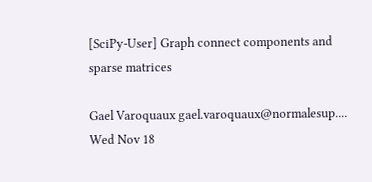[SciPy-User] Graph connect components and sparse matrices

Gael Varoquaux gael.varoquaux@normalesup....
Wed Nov 18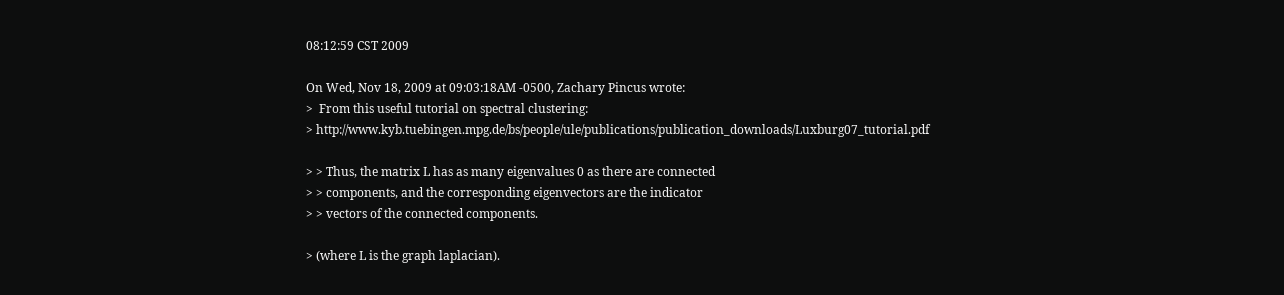08:12:59 CST 2009

On Wed, Nov 18, 2009 at 09:03:18AM -0500, Zachary Pincus wrote:
>  From this useful tutorial on spectral clustering:
> http://www.kyb.tuebingen.mpg.de/bs/people/ule/publications/publication_downloads/Luxburg07_tutorial.pdf

> > Thus, the matrix L has as many eigenvalues 0 as there are connected
> > components, and the corresponding eigenvectors are the indicator
> > vectors of the connected components.

> (where L is the graph laplacian).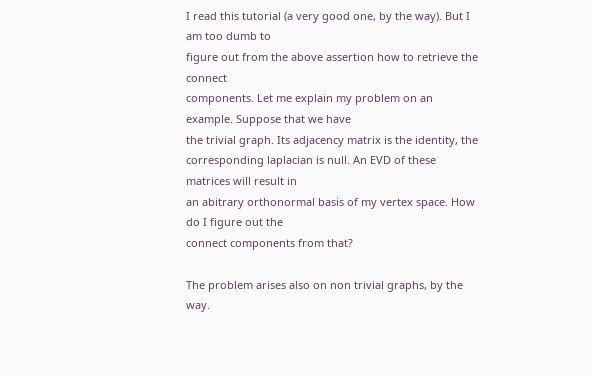I read this tutorial (a very good one, by the way). But I am too dumb to
figure out from the above assertion how to retrieve the connect
components. Let me explain my problem on an example. Suppose that we have
the trivial graph. Its adjacency matrix is the identity, the
corresponding laplacian is null. An EVD of these matrices will result in
an abitrary orthonormal basis of my vertex space. How do I figure out the
connect components from that?

The problem arises also on non trivial graphs, by the way.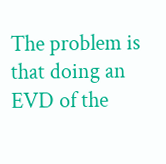The problem is
that doing an EVD of the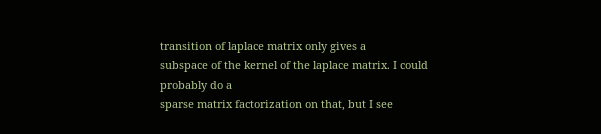transition of laplace matrix only gives a
subspace of the kernel of the laplace matrix. I could probably do a
sparse matrix factorization on that, but I see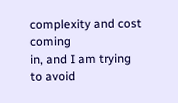complexity and cost coming
in, and I am trying to avoid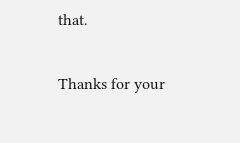that.

Thanks for your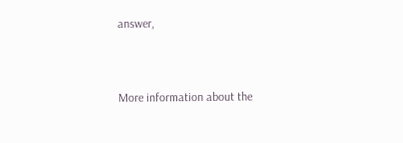answer,


More information about the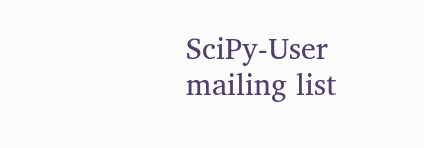SciPy-User mailing list